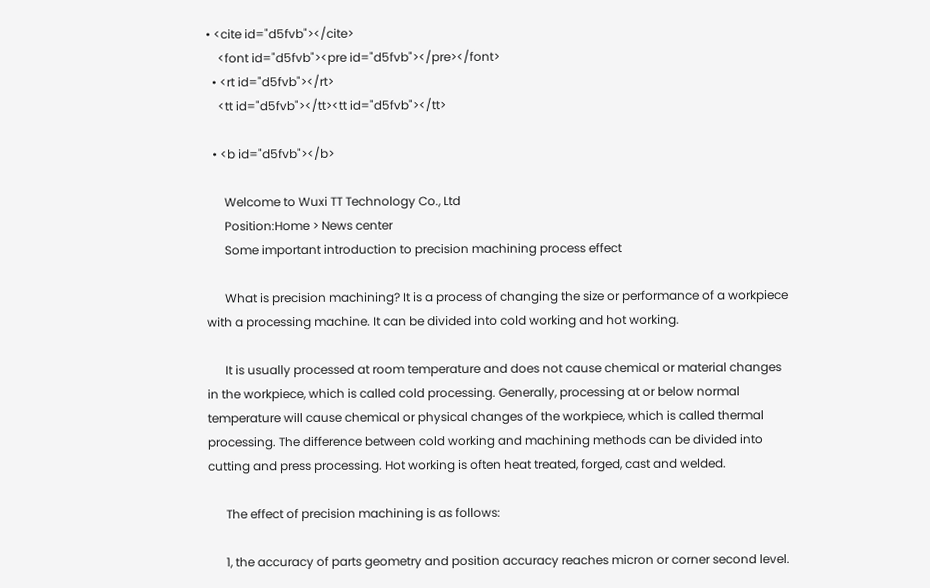• <cite id="d5fvb"></cite>
    <font id="d5fvb"><pre id="d5fvb"></pre></font>
  • <rt id="d5fvb"></rt>
    <tt id="d5fvb"></tt><tt id="d5fvb"></tt>

  • <b id="d5fvb"></b>

      Welcome to Wuxi TT Technology Co., Ltd
      Position:Home > News center
      Some important introduction to precision machining process effect

      What is precision machining? It is a process of changing the size or performance of a workpiece with a processing machine. It can be divided into cold working and hot working.

      It is usually processed at room temperature and does not cause chemical or material changes in the workpiece, which is called cold processing. Generally, processing at or below normal temperature will cause chemical or physical changes of the workpiece, which is called thermal processing. The difference between cold working and machining methods can be divided into cutting and press processing. Hot working is often heat treated, forged, cast and welded.

      The effect of precision machining is as follows:

      1, the accuracy of parts geometry and position accuracy reaches micron or corner second level.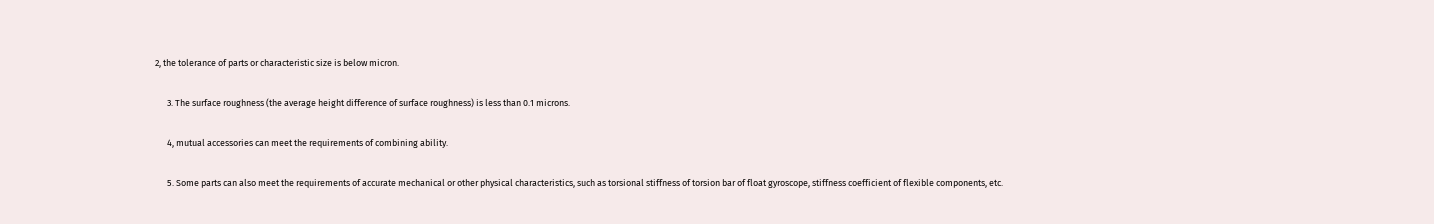2, the tolerance of parts or characteristic size is below micron.

      3. The surface roughness (the average height difference of surface roughness) is less than 0.1 microns.

      4, mutual accessories can meet the requirements of combining ability.

      5. Some parts can also meet the requirements of accurate mechanical or other physical characteristics, such as torsional stiffness of torsion bar of float gyroscope, stiffness coefficient of flexible components, etc.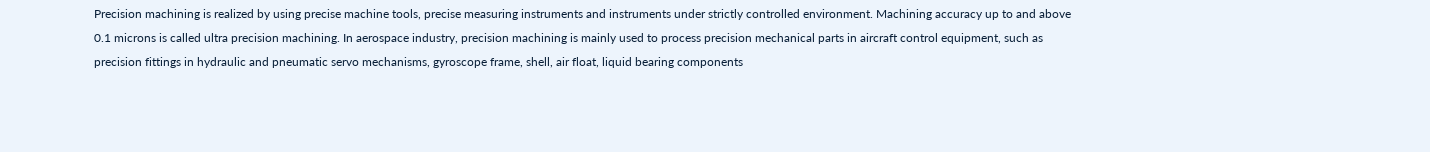Precision machining is realized by using precise machine tools, precise measuring instruments and instruments under strictly controlled environment. Machining accuracy up to and above 0.1 microns is called ultra precision machining. In aerospace industry, precision machining is mainly used to process precision mechanical parts in aircraft control equipment, such as precision fittings in hydraulic and pneumatic servo mechanisms, gyroscope frame, shell, air float, liquid bearing components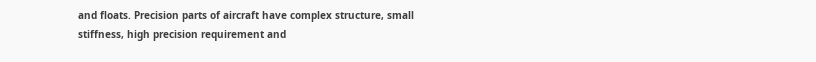and floats. Precision parts of aircraft have complex structure, small stiffness, high precision requirement and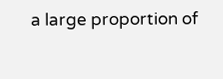a large proportion of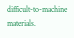difficult-to-machine materials.